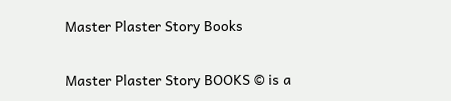Master Plaster Story Books

Master Plaster Story BOOKS © is a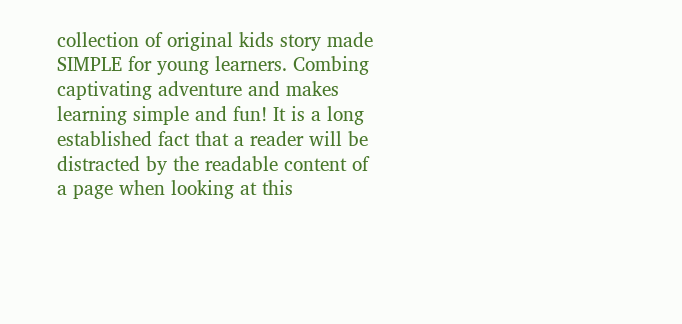collection of original kids story made SIMPLE for young learners. Combing captivating adventure and makes learning simple and fun! It is a long established fact that a reader will be distracted by the readable content of a page when looking at this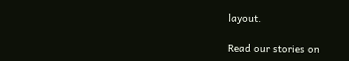layout.

Read our stories on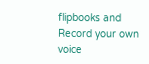flipbooks and
Record your own voice